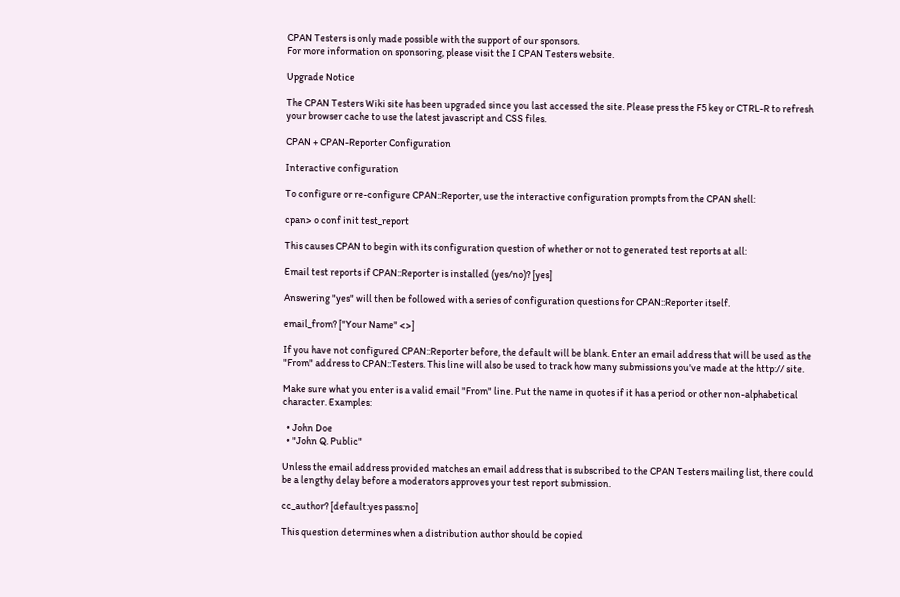CPAN Testers is only made possible with the support of our sponsors.
For more information on sponsoring, please visit the I CPAN Testers website.

Upgrade Notice

The CPAN Testers Wiki site has been upgraded since you last accessed the site. Please press the F5 key or CTRL-R to refresh your browser cache to use the latest javascript and CSS files.

CPAN + CPAN-Reporter Configuration

Interactive configuration

To configure or re-configure CPAN::Reporter, use the interactive configuration prompts from the CPAN shell:

cpan> o conf init test_report

This causes CPAN to begin with its configuration question of whether or not to generated test reports at all:

Email test reports if CPAN::Reporter is installed (yes/no)? [yes]

Answering "yes" will then be followed with a series of configuration questions for CPAN::Reporter itself.

email_from? ["Your Name" <>]

If you have not configured CPAN::Reporter before, the default will be blank. Enter an email address that will be used as the "From" address to CPAN::Testers. This line will also be used to track how many submissions you've made at the http:// site.

Make sure what you enter is a valid email "From" line. Put the name in quotes if it has a period or other non-alphabetical character. Examples:

  • John Doe
  • "John Q. Public"

Unless the email address provided matches an email address that is subscribed to the CPAN Testers mailing list, there could be a lengthy delay before a moderators approves your test report submission.

cc_author? [default:yes pass:no]

This question determines when a distribution author should be copied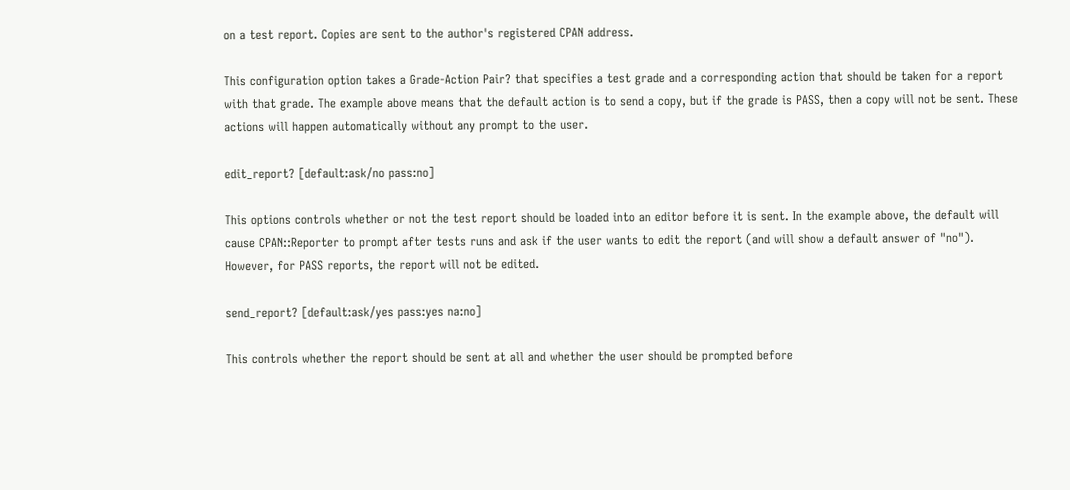on a test report. Copies are sent to the author's registered CPAN address.

This configuration option takes a Grade-Action Pair? that specifies a test grade and a corresponding action that should be taken for a report with that grade. The example above means that the default action is to send a copy, but if the grade is PASS, then a copy will not be sent. These actions will happen automatically without any prompt to the user.

edit_report? [default:ask/no pass:no]

This options controls whether or not the test report should be loaded into an editor before it is sent. In the example above, the default will cause CPAN::Reporter to prompt after tests runs and ask if the user wants to edit the report (and will show a default answer of "no"). However, for PASS reports, the report will not be edited.

send_report? [default:ask/yes pass:yes na:no]

This controls whether the report should be sent at all and whether the user should be prompted before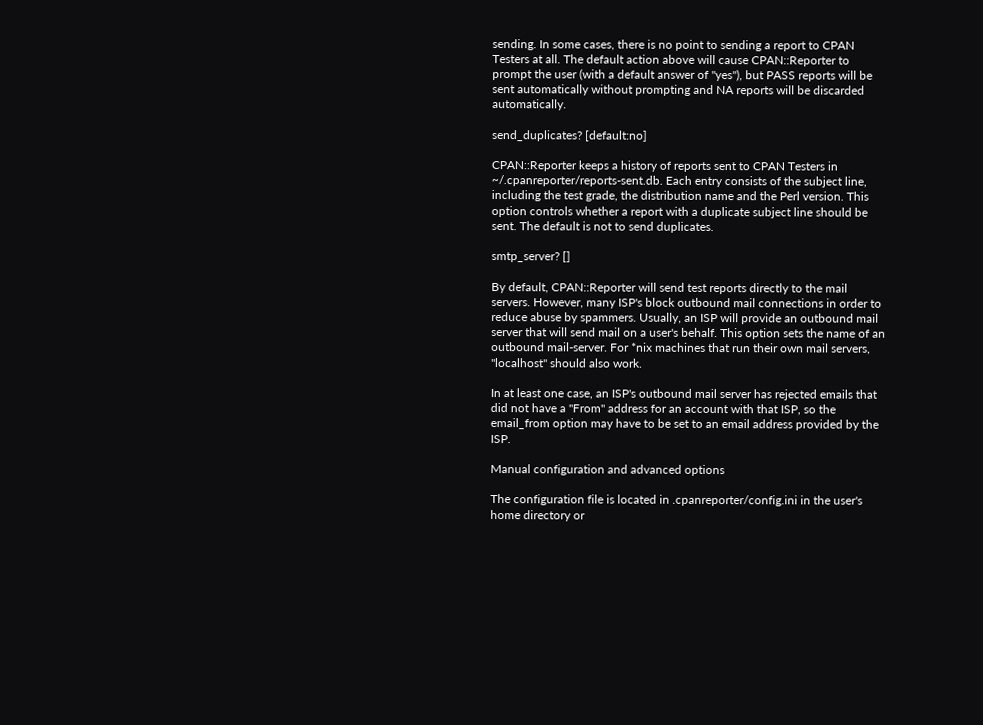sending. In some cases, there is no point to sending a report to CPAN Testers at all. The default action above will cause CPAN::Reporter to prompt the user (with a default answer of "yes"), but PASS reports will be sent automatically without prompting and NA reports will be discarded automatically.

send_duplicates? [default:no]

CPAN::Reporter keeps a history of reports sent to CPAN Testers in ~/.cpanreporter/reports-sent.db. Each entry consists of the subject line, including the test grade, the distribution name and the Perl version. This option controls whether a report with a duplicate subject line should be sent. The default is not to send duplicates.

smtp_server? []

By default, CPAN::Reporter will send test reports directly to the mail servers. However, many ISP's block outbound mail connections in order to reduce abuse by spammers. Usually, an ISP will provide an outbound mail server that will send mail on a user's behalf. This option sets the name of an outbound mail-server. For *nix machines that run their own mail servers, "localhost" should also work.

In at least one case, an ISP's outbound mail server has rejected emails that did not have a "From" address for an account with that ISP, so the email_from option may have to be set to an email address provided by the ISP.

Manual configuration and advanced options

The configuration file is located in .cpanreporter/config.ini in the user's home directory or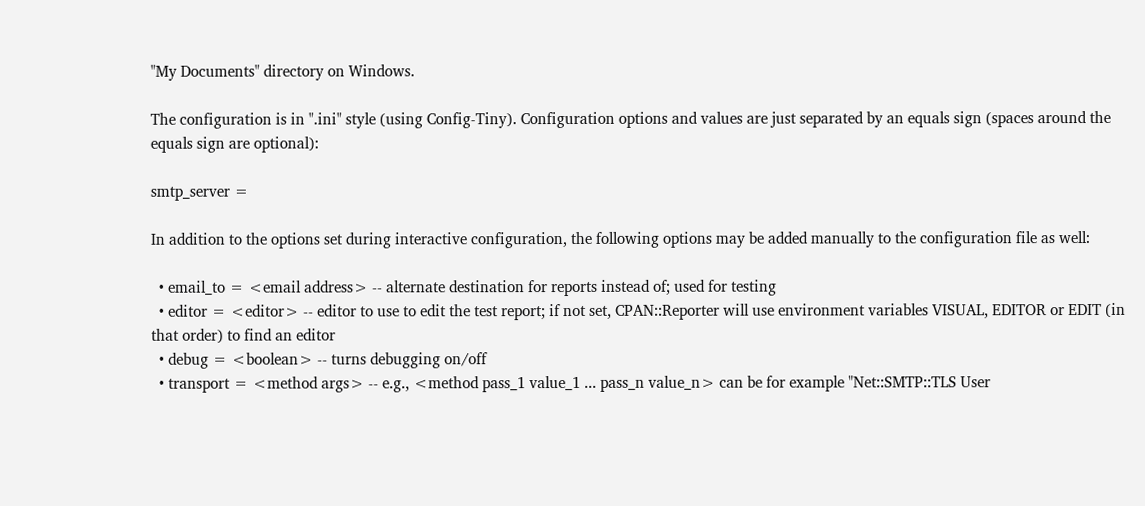"My Documents" directory on Windows.

The configuration is in ".ini" style (using Config-Tiny). Configuration options and values are just separated by an equals sign (spaces around the equals sign are optional):

smtp_server =

In addition to the options set during interactive configuration, the following options may be added manually to the configuration file as well:

  • email_to = <email address> -- alternate destination for reports instead of; used for testing
  • editor = <editor> -- editor to use to edit the test report; if not set, CPAN::Reporter will use environment variables VISUAL, EDITOR or EDIT (in that order) to find an editor
  • debug = <boolean> -- turns debugging on/off
  • transport = <method args> -- e.g., <method pass_1 value_1 ... pass_n value_n> can be for example "Net::SMTP::TLS User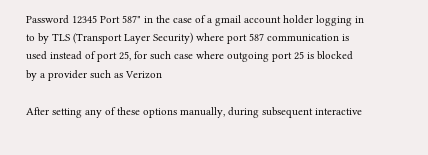Password 12345 Port 587" in the case of a gmail account holder logging in to by TLS (Transport Layer Security) where port 587 communication is used instead of port 25, for such case where outgoing port 25 is blocked by a provider such as Verizon

After setting any of these options manually, during subsequent interactive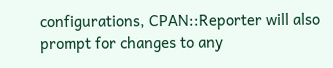configurations, CPAN::Reporter will also prompt for changes to any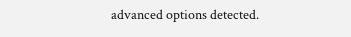advanced options detected.